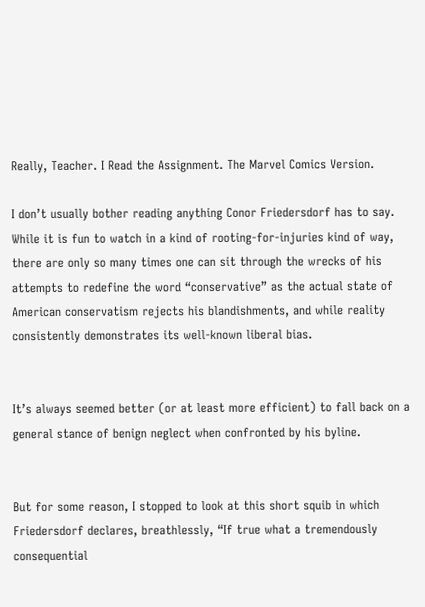Really, Teacher. I Read the Assignment. The Marvel Comics Version.

I don’t usually bother reading anything Conor Friedersdorf has to say. While it is fun to watch in a kind of rooting-for-injuries kind of way, there are only so many times one can sit through the wrecks of his attempts to redefine the word “conservative” as the actual state of American conservatism rejects his blandishments, and while reality consistently demonstrates its well-known liberal bias.


It’s always seemed better (or at least more efficient) to fall back on a  general stance of benign neglect when confronted by his byline.


But for some reason, I stopped to look at this short squib in which  Friedersdorf declares, breathlessly, “If true what a tremendously consequential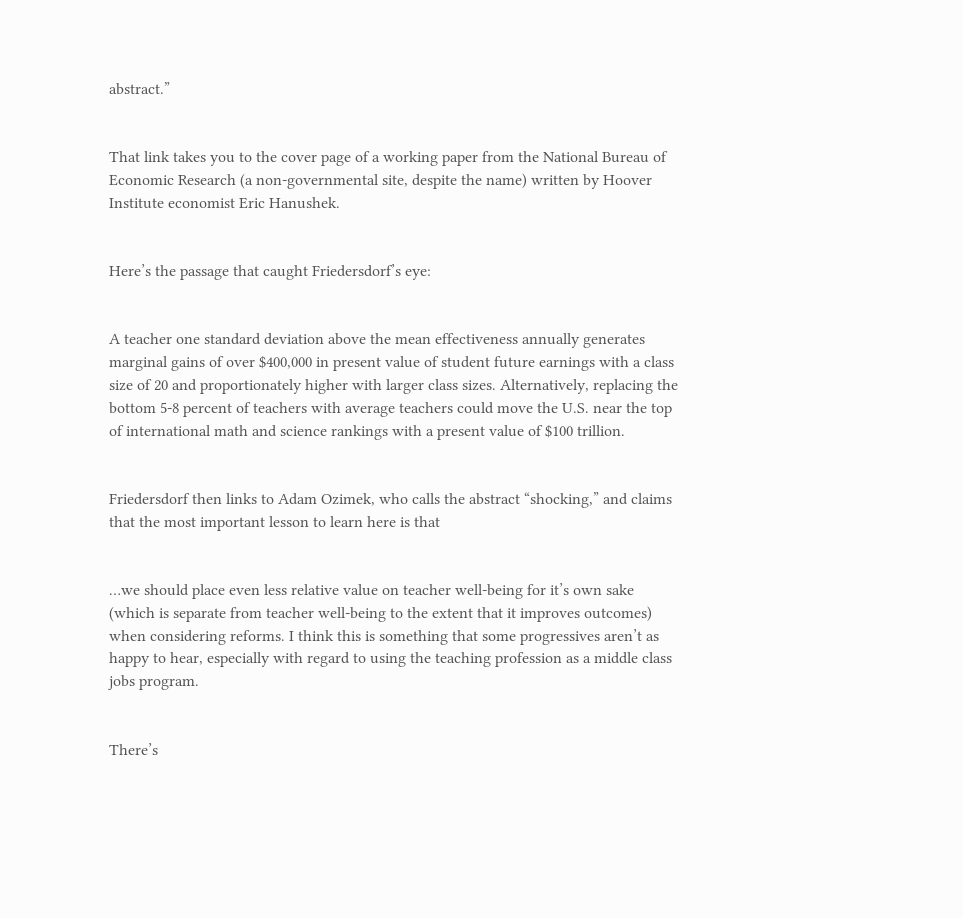abstract.”


That link takes you to the cover page of a working paper from the National Bureau of Economic Research (a non-governmental site, despite the name) written by Hoover Institute economist Eric Hanushek.


Here’s the passage that caught Friedersdorf’s eye:


A teacher one standard deviation above the mean effectiveness annually generates marginal gains of over $400,000 in present value of student future earnings with a class size of 20 and proportionately higher with larger class sizes. Alternatively, replacing the bottom 5-8 percent of teachers with average teachers could move the U.S. near the top of international math and science rankings with a present value of $100 trillion.


Friedersdorf then links to Adam Ozimek, who calls the abstract “shocking,” and claims that the most important lesson to learn here is that


…we should place even less relative value on teacher well-being for it’s own sake (which is separate from teacher well-being to the extent that it improves outcomes) when considering reforms. I think this is something that some progressives aren’t as happy to hear, especially with regard to using the teaching profession as a middle class jobs program.


There’s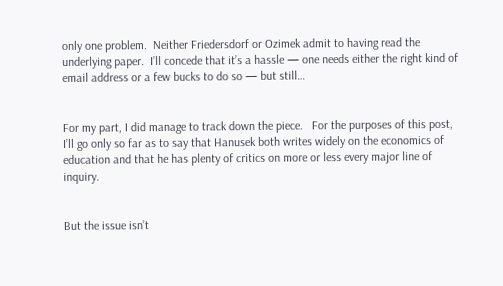only one problem.  Neither Friedersdorf or Ozimek admit to having read the underlying paper.  I’ll concede that it’s a hassle — one needs either the right kind of email address or a few bucks to do so — but still…


For my part, I did manage to track down the piece.   For the purposes of this post, I’ll go only so far as to say that Hanusek both writes widely on the economics of education and that he has plenty of critics on more or less every major line of inquiry.


But the issue isn’t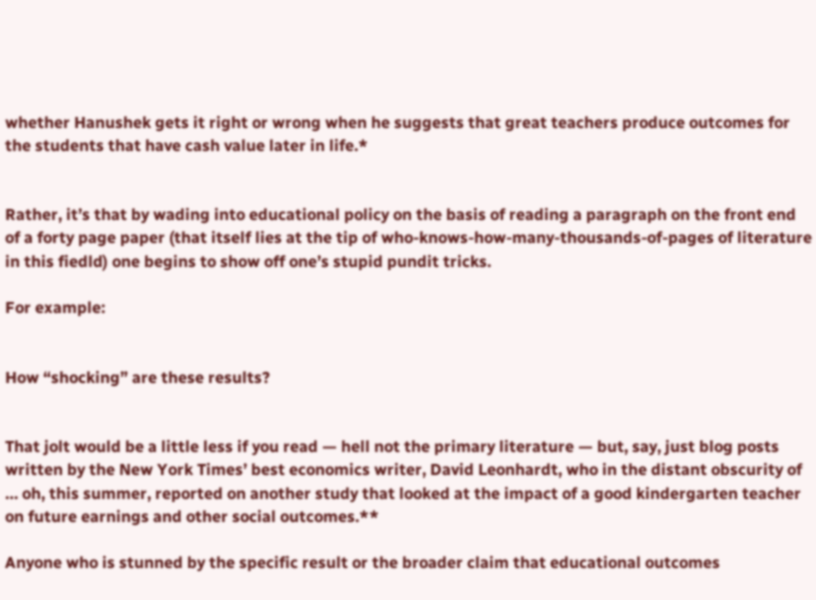whether Hanushek gets it right or wrong when he suggests that great teachers produce outcomes for the students that have cash value later in life.*


Rather, it’s that by wading into educational policy on the basis of reading a paragraph on the front end of a forty page paper (that itself lies at the tip of who-knows-how-many-thousands-of-pages of literature in this fiedld) one begins to show off one’s stupid pundit tricks.

For example:


How “shocking” are these results?


That jolt would be a little less if you read — hell not the primary literature — but, say, just blog posts written by the New York Times’ best economics writer, David Leonhardt, who in the distant obscurity of … oh, this summer, reported on another study that looked at the impact of a good kindergarten teacher on future earnings and other social outcomes.**

Anyone who is stunned by the specific result or the broader claim that educational outcomes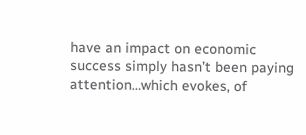have an impact on economic success simply hasn’t been paying attention…which evokes, of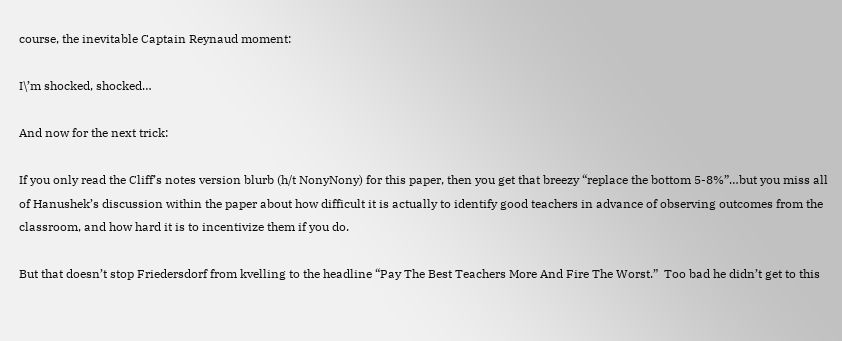course, the inevitable Captain Reynaud moment:

I\’m shocked, shocked…

And now for the next trick:

If you only read the Cliff’s notes version blurb (h/t NonyNony) for this paper, then you get that breezy “replace the bottom 5-8%”…but you miss all of Hanushek’s discussion within the paper about how difficult it is actually to identify good teachers in advance of observing outcomes from the classroom, and how hard it is to incentivize them if you do.

But that doesn’t stop Friedersdorf from kvelling to the headline “Pay The Best Teachers More And Fire The Worst.”  Too bad he didn’t get to this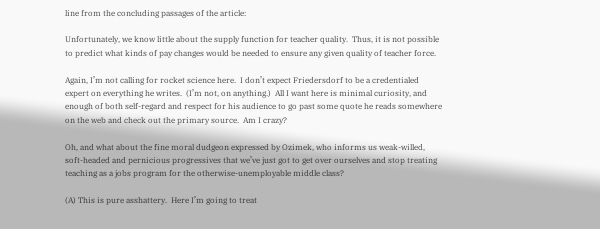line from the concluding passages of the article:

Unfortunately, we know little about the supply function for teacher quality.  Thus, it is not possible to predict what kinds of pay changes would be needed to ensure any given quality of teacher force.

Again, I’m not calling for rocket science here.  I don’t expect Friedersdorf to be a credentialed expert on everything he writes.  (I’m not, on anything.)  All I want here is minimal curiosity, and enough of both self-regard and respect for his audience to go past some quote he reads somewhere on the web and check out the primary source.  Am I crazy?

Oh, and what about the fine moral dudgeon expressed by Ozimek, who informs us weak-willed, soft-headed and pernicious progressives that we’ve just got to get over ourselves and stop treating teaching as a jobs program for the otherwise-unemployable middle class?

(A) This is pure asshattery.  Here I’m going to treat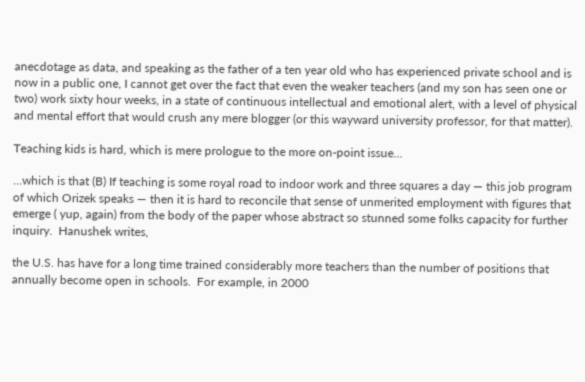anecdotage as data, and speaking as the father of a ten year old who has experienced private school and is now in a public one, I cannot get over the fact that even the weaker teachers (and my son has seen one or two) work sixty hour weeks, in a state of continuous intellectual and emotional alert, with a level of physical and mental effort that would crush any mere blogger (or this wayward university professor, for that matter).

Teaching kids is hard, which is mere prologue to the more on-point issue…

…which is that (B) If teaching is some royal road to indoor work and three squares a day — this job program of which Orizek speaks — then it is hard to reconcile that sense of unmerited employment with figures that emerge ( yup, again) from the body of the paper whose abstract so stunned some folks capacity for further inquiry.  Hanushek writes,

the U.S. has have for a long time trained considerably more teachers than the number of positions that annually become open in schools.  For example, in 2000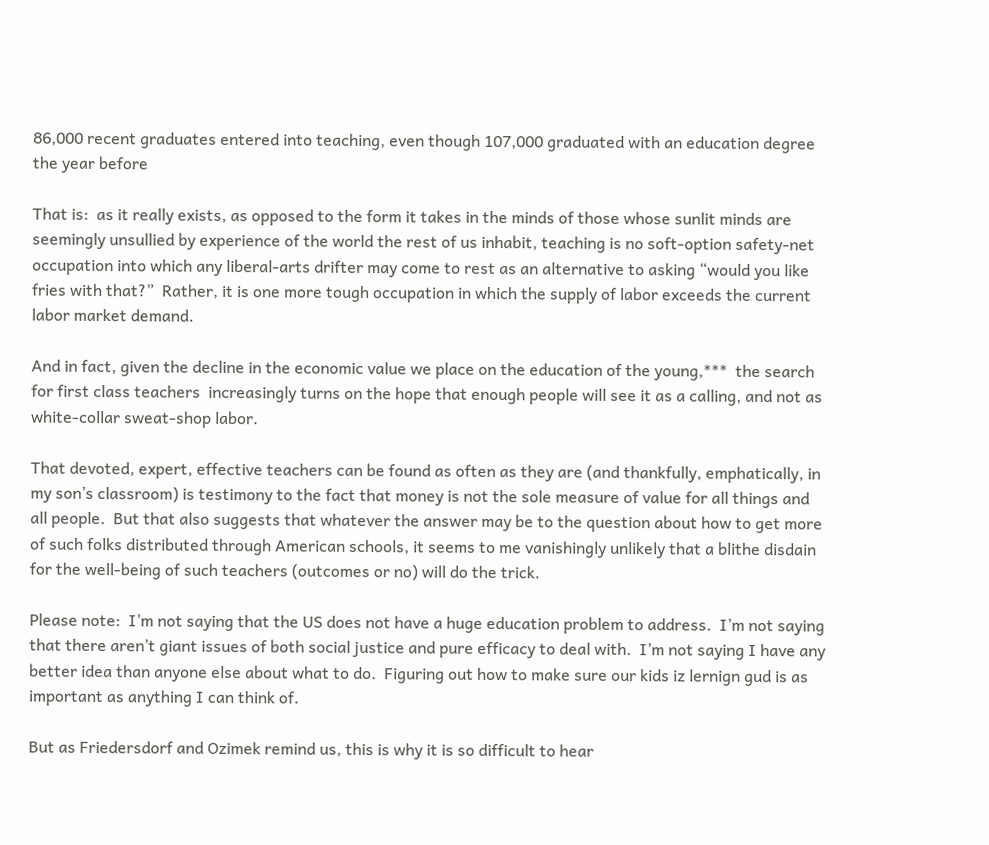86,000 recent graduates entered into teaching, even though 107,000 graduated with an education degree the year before

That is:  as it really exists, as opposed to the form it takes in the minds of those whose sunlit minds are seemingly unsullied by experience of the world the rest of us inhabit, teaching is no soft-option safety-net occupation into which any liberal-arts drifter may come to rest as an alternative to asking “would you like fries with that?”  Rather, it is one more tough occupation in which the supply of labor exceeds the current labor market demand.

And in fact, given the decline in the economic value we place on the education of the young,***  the search for first class teachers  increasingly turns on the hope that enough people will see it as a calling, and not as white-collar sweat-shop labor.

That devoted, expert, effective teachers can be found as often as they are (and thankfully, emphatically, in my son’s classroom) is testimony to the fact that money is not the sole measure of value for all things and all people.  But that also suggests that whatever the answer may be to the question about how to get more of such folks distributed through American schools, it seems to me vanishingly unlikely that a blithe disdain for the well-being of such teachers (outcomes or no) will do the trick.

Please note:  I’m not saying that the US does not have a huge education problem to address.  I’m not saying that there aren’t giant issues of both social justice and pure efficacy to deal with.  I’m not saying I have any better idea than anyone else about what to do.  Figuring out how to make sure our kids iz lernign gud is as important as anything I can think of.

But as Friedersdorf and Ozimek remind us, this is why it is so difficult to hear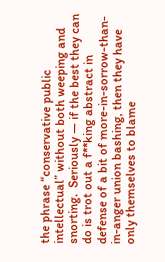the phrase “conservative public intellectual” without both weeping and snorting.  Seriously — if the best they can do is trot out a f**king abstract in defense of a bit of more-in-sorrow-than-in-anger union bashing, then they have only themselves to blame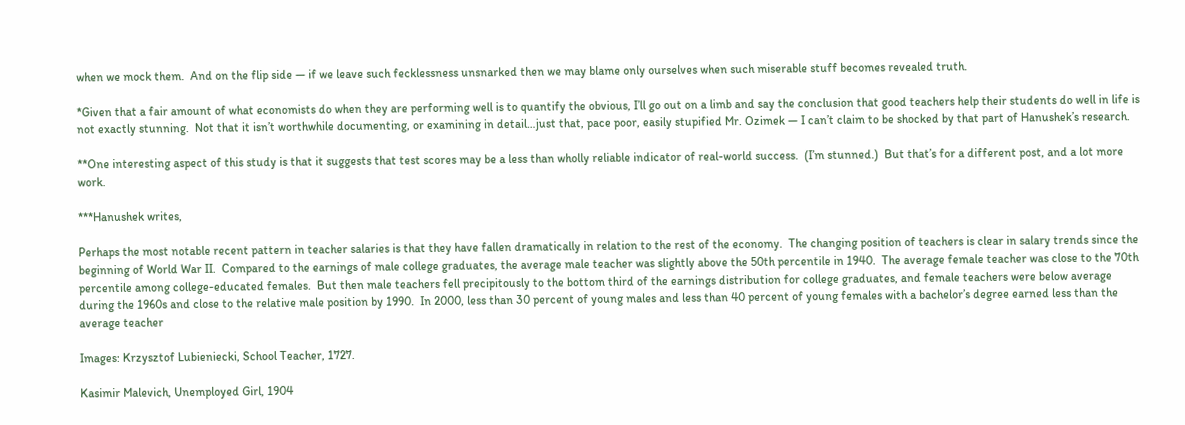when we mock them.  And on the flip side — if we leave such fecklessness unsnarked then we may blame only ourselves when such miserable stuff becomes revealed truth.

*Given that a fair amount of what economists do when they are performing well is to quantify the obvious, I’ll go out on a limb and say the conclusion that good teachers help their students do well in life is not exactly stunning.  Not that it isn’t worthwhile documenting, or examining in detail…just that, pace poor, easily stupified Mr. Ozimek — I can’t claim to be shocked by that part of Hanushek’s research.

**One interesting aspect of this study is that it suggests that test scores may be a less than wholly reliable indicator of real-world success.  (I’m stunned.)  But that’s for a different post, and a lot more work.

***Hanushek writes,

Perhaps the most notable recent pattern in teacher salaries is that they have fallen dramatically in relation to the rest of the economy.  The changing position of teachers is clear in salary trends since the beginning of World War II.  Compared to the earnings of male college graduates, the average male teacher was slightly above the 50th percentile in 1940.  The average female teacher was close to the 70th percentile among college-educated females.  But then male teachers fell precipitously to the bottom third of the earnings distribution for college graduates, and female teachers were below average during the 1960s and close to the relative male position by 1990.  In 2000, less than 30 percent of young males and less than 40 percent of young females with a bachelor’s degree earned less than the average teacher

Images: Krzysztof Lubieniecki, School Teacher, 1727.

Kasimir Malevich, Unemployed Girl, 1904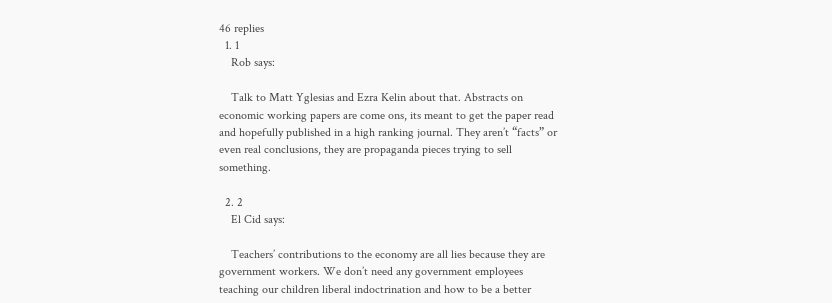46 replies
  1. 1
    Rob says:

    Talk to Matt Yglesias and Ezra Kelin about that. Abstracts on economic working papers are come ons, its meant to get the paper read and hopefully published in a high ranking journal. They aren’t “facts” or even real conclusions, they are propaganda pieces trying to sell something.

  2. 2
    El Cid says:

    Teachers’ contributions to the economy are all lies because they are government workers. We don’t need any government employees teaching our children liberal indoctrination and how to be a better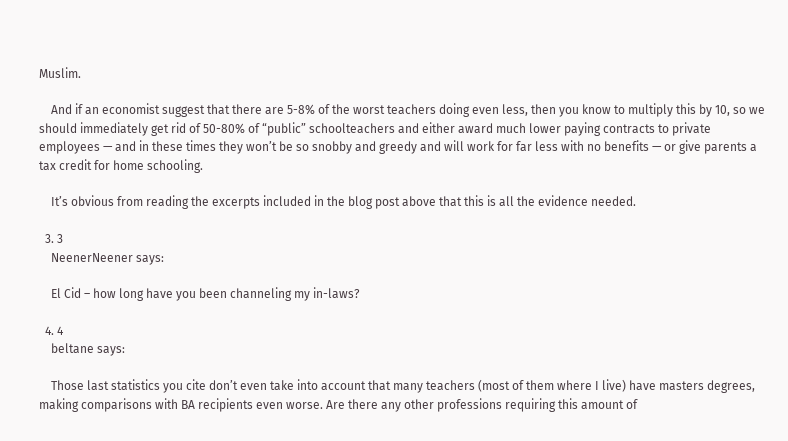Muslim.

    And if an economist suggest that there are 5-8% of the worst teachers doing even less, then you know to multiply this by 10, so we should immediately get rid of 50-80% of “public” schoolteachers and either award much lower paying contracts to private employees — and in these times they won’t be so snobby and greedy and will work for far less with no benefits — or give parents a tax credit for home schooling.

    It’s obvious from reading the excerpts included in the blog post above that this is all the evidence needed.

  3. 3
    NeenerNeener says:

    El Cid – how long have you been channeling my in-laws?

  4. 4
    beltane says:

    Those last statistics you cite don’t even take into account that many teachers (most of them where I live) have masters degrees, making comparisons with BA recipients even worse. Are there any other professions requiring this amount of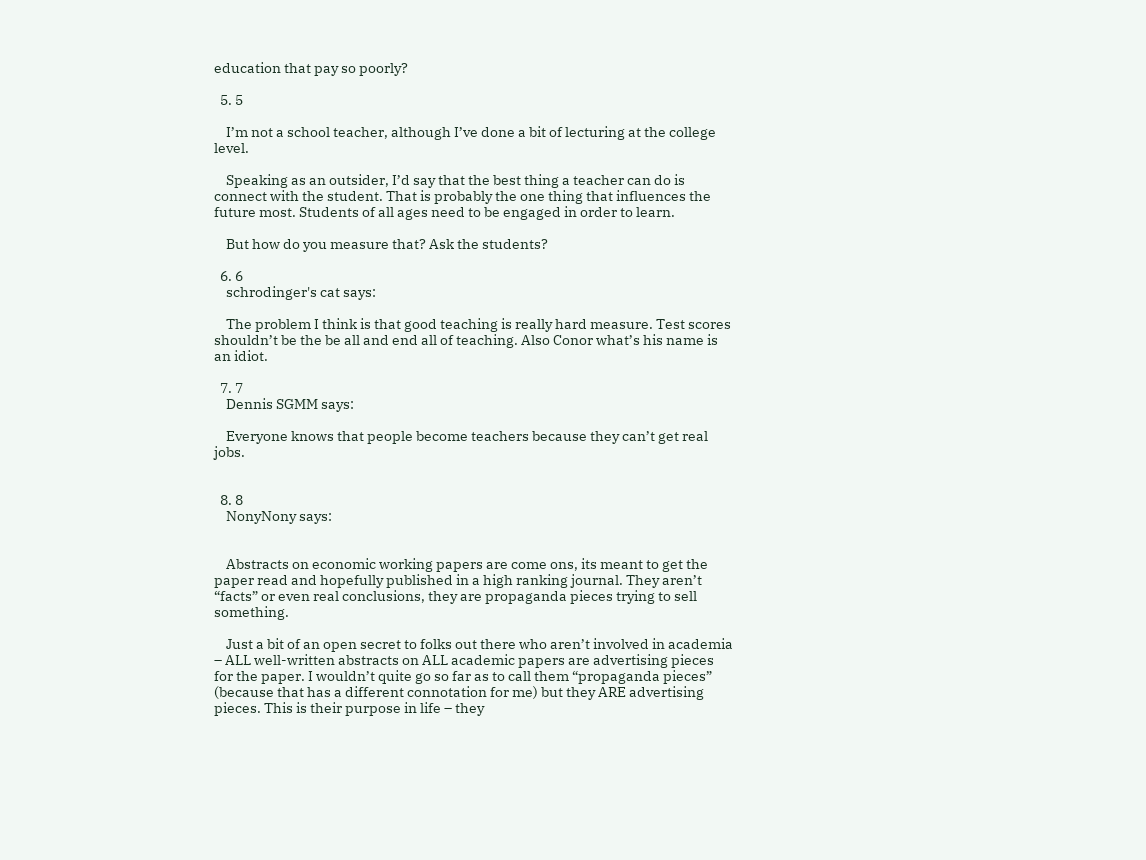education that pay so poorly?

  5. 5

    I’m not a school teacher, although I’ve done a bit of lecturing at the college level.

    Speaking as an outsider, I’d say that the best thing a teacher can do is connect with the student. That is probably the one thing that influences the future most. Students of all ages need to be engaged in order to learn.

    But how do you measure that? Ask the students?

  6. 6
    schrodinger's cat says:

    The problem I think is that good teaching is really hard measure. Test scores shouldn’t be the be all and end all of teaching. Also Conor what’s his name is an idiot.

  7. 7
    Dennis SGMM says:

    Everyone knows that people become teachers because they can’t get real jobs.


  8. 8
    NonyNony says:


    Abstracts on economic working papers are come ons, its meant to get the paper read and hopefully published in a high ranking journal. They aren’t “facts” or even real conclusions, they are propaganda pieces trying to sell something.

    Just a bit of an open secret to folks out there who aren’t involved in academia – ALL well-written abstracts on ALL academic papers are advertising pieces for the paper. I wouldn’t quite go so far as to call them “propaganda pieces” (because that has a different connotation for me) but they ARE advertising pieces. This is their purpose in life – they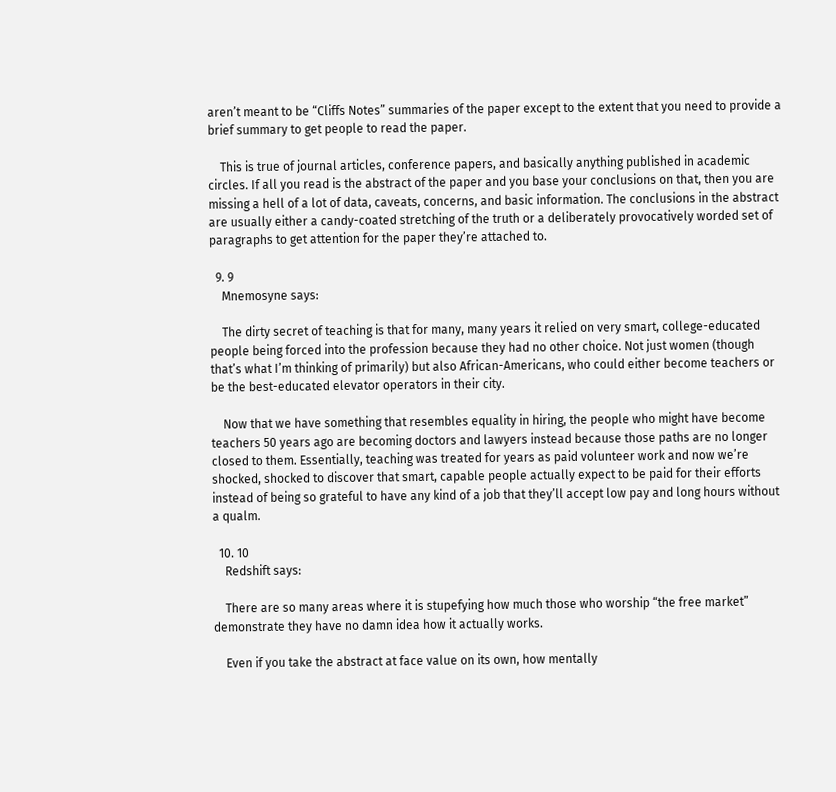aren’t meant to be “Cliffs Notes” summaries of the paper except to the extent that you need to provide a brief summary to get people to read the paper.

    This is true of journal articles, conference papers, and basically anything published in academic circles. If all you read is the abstract of the paper and you base your conclusions on that, then you are missing a hell of a lot of data, caveats, concerns, and basic information. The conclusions in the abstract are usually either a candy-coated stretching of the truth or a deliberately provocatively worded set of paragraphs to get attention for the paper they’re attached to.

  9. 9
    Mnemosyne says:

    The dirty secret of teaching is that for many, many years it relied on very smart, college-educated people being forced into the profession because they had no other choice. Not just women (though that’s what I’m thinking of primarily) but also African-Americans, who could either become teachers or be the best-educated elevator operators in their city.

    Now that we have something that resembles equality in hiring, the people who might have become teachers 50 years ago are becoming doctors and lawyers instead because those paths are no longer closed to them. Essentially, teaching was treated for years as paid volunteer work and now we’re shocked, shocked to discover that smart, capable people actually expect to be paid for their efforts instead of being so grateful to have any kind of a job that they’ll accept low pay and long hours without a qualm.

  10. 10
    Redshift says:

    There are so many areas where it is stupefying how much those who worship “the free market” demonstrate they have no damn idea how it actually works.

    Even if you take the abstract at face value on its own, how mentally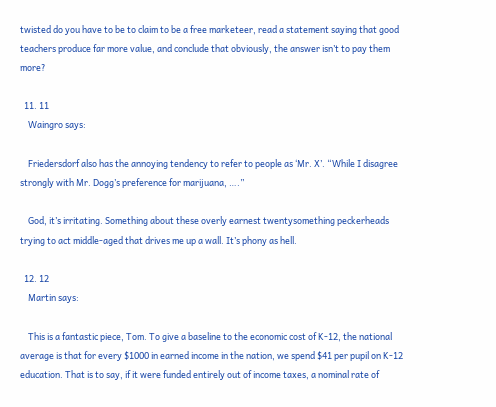twisted do you have to be to claim to be a free marketeer, read a statement saying that good teachers produce far more value, and conclude that obviously, the answer isn’t to pay them more?

  11. 11
    Waingro says:

    Friedersdorf also has the annoying tendency to refer to people as ‘Mr. X’. “While I disagree strongly with Mr. Dogg’s preference for marijuana, ….”

    God, it’s irritating. Something about these overly earnest twentysomething peckerheads trying to act middle-aged that drives me up a wall. It’s phony as hell.

  12. 12
    Martin says:

    This is a fantastic piece, Tom. To give a baseline to the economic cost of K-12, the national average is that for every $1000 in earned income in the nation, we spend $41 per pupil on K-12 education. That is to say, if it were funded entirely out of income taxes, a nominal rate of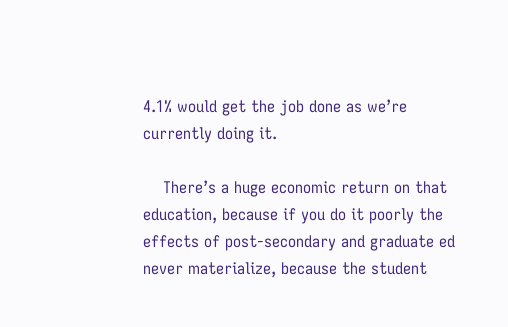4.1% would get the job done as we’re currently doing it.

    There’s a huge economic return on that education, because if you do it poorly the effects of post-secondary and graduate ed never materialize, because the student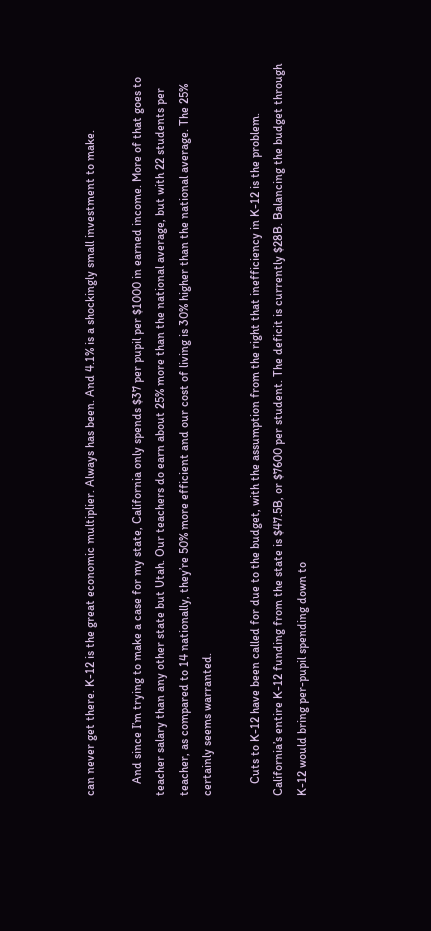can never get there. K-12 is the great economic multiplier. Always has been. And 4.1% is a shockingly small investment to make.

    And since I’m trying to make a case for my state, California only spends $37 per pupil per $1000 in earned income. More of that goes to teacher salary than any other state but Utah. Our teachers do earn about 25% more than the national average, but with 22 students per teacher, as compared to 14 nationally, they’re 50% more efficient and our cost of living is 30% higher than the national average. The 25% certainly seems warranted.

    Cuts to K-12 have been called for due to the budget, with the assumption from the right that inefficiency in K-12 is the problem. California’s entire K-12 funding from the state is $47.5B, or $7600 per student. The deficit is currently $28B. Balancing the budget through K-12 would bring per-pupil spending down to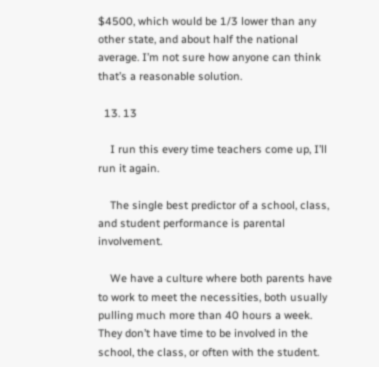$4500, which would be 1/3 lower than any other state, and about half the national average. I’m not sure how anyone can think that’s a reasonable solution.

  13. 13

    I run this every time teachers come up, I’ll run it again.

    The single best predictor of a school, class, and student performance is parental involvement.

    We have a culture where both parents have to work to meet the necessities, both usually pulling much more than 40 hours a week. They don’t have time to be involved in the school, the class, or often with the student.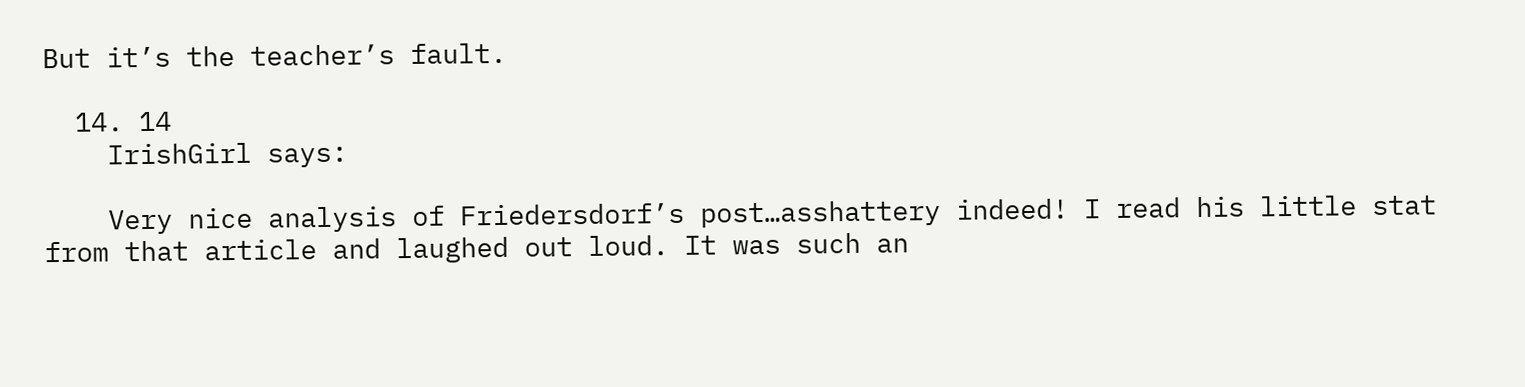But it’s the teacher’s fault.

  14. 14
    IrishGirl says:

    Very nice analysis of Friedersdorf’s post…asshattery indeed! I read his little stat from that article and laughed out loud. It was such an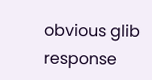obvious glib response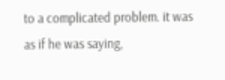to a complicated problem. it was as if he was saying,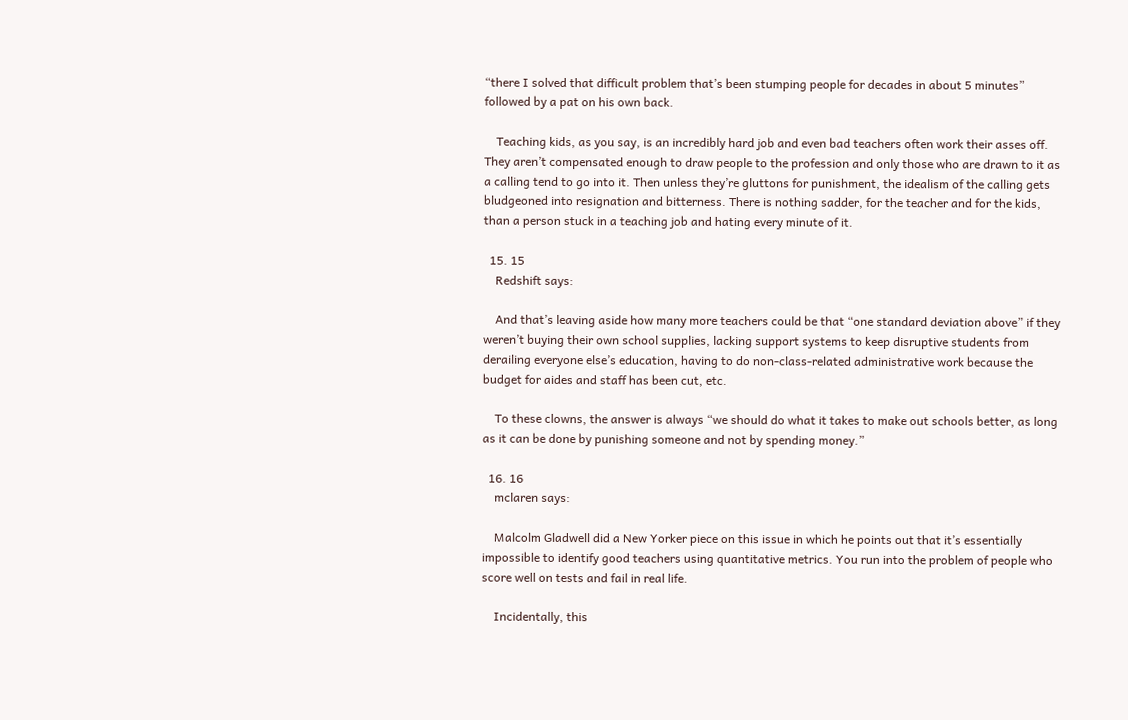“there I solved that difficult problem that’s been stumping people for decades in about 5 minutes” followed by a pat on his own back.

    Teaching kids, as you say, is an incredibly hard job and even bad teachers often work their asses off. They aren’t compensated enough to draw people to the profession and only those who are drawn to it as a calling tend to go into it. Then unless they’re gluttons for punishment, the idealism of the calling gets bludgeoned into resignation and bitterness. There is nothing sadder, for the teacher and for the kids, than a person stuck in a teaching job and hating every minute of it.

  15. 15
    Redshift says:

    And that’s leaving aside how many more teachers could be that “one standard deviation above” if they weren’t buying their own school supplies, lacking support systems to keep disruptive students from derailing everyone else’s education, having to do non-class-related administrative work because the budget for aides and staff has been cut, etc.

    To these clowns, the answer is always “we should do what it takes to make out schools better, as long as it can be done by punishing someone and not by spending money.”

  16. 16
    mclaren says:

    Malcolm Gladwell did a New Yorker piece on this issue in which he points out that it’s essentially impossible to identify good teachers using quantitative metrics. You run into the problem of people who score well on tests and fail in real life.

    Incidentally, this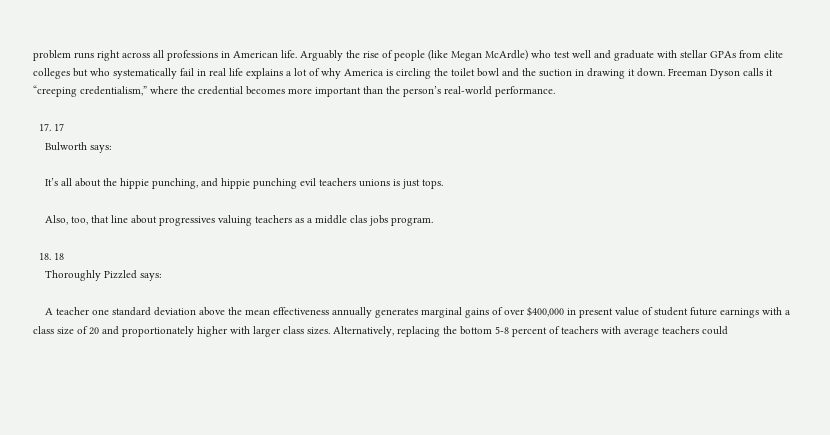problem runs right across all professions in American life. Arguably the rise of people (like Megan McArdle) who test well and graduate with stellar GPAs from elite colleges but who systematically fail in real life explains a lot of why America is circling the toilet bowl and the suction in drawing it down. Freeman Dyson calls it “creeping credentialism,” where the credential becomes more important than the person’s real-world performance.

  17. 17
    Bulworth says:

    It’s all about the hippie punching, and hippie punching evil teachers unions is just tops.

    Also, too, that line about progressives valuing teachers as a middle clas jobs program.

  18. 18
    Thoroughly Pizzled says:

    A teacher one standard deviation above the mean effectiveness annually generates marginal gains of over $400,000 in present value of student future earnings with a class size of 20 and proportionately higher with larger class sizes. Alternatively, replacing the bottom 5-8 percent of teachers with average teachers could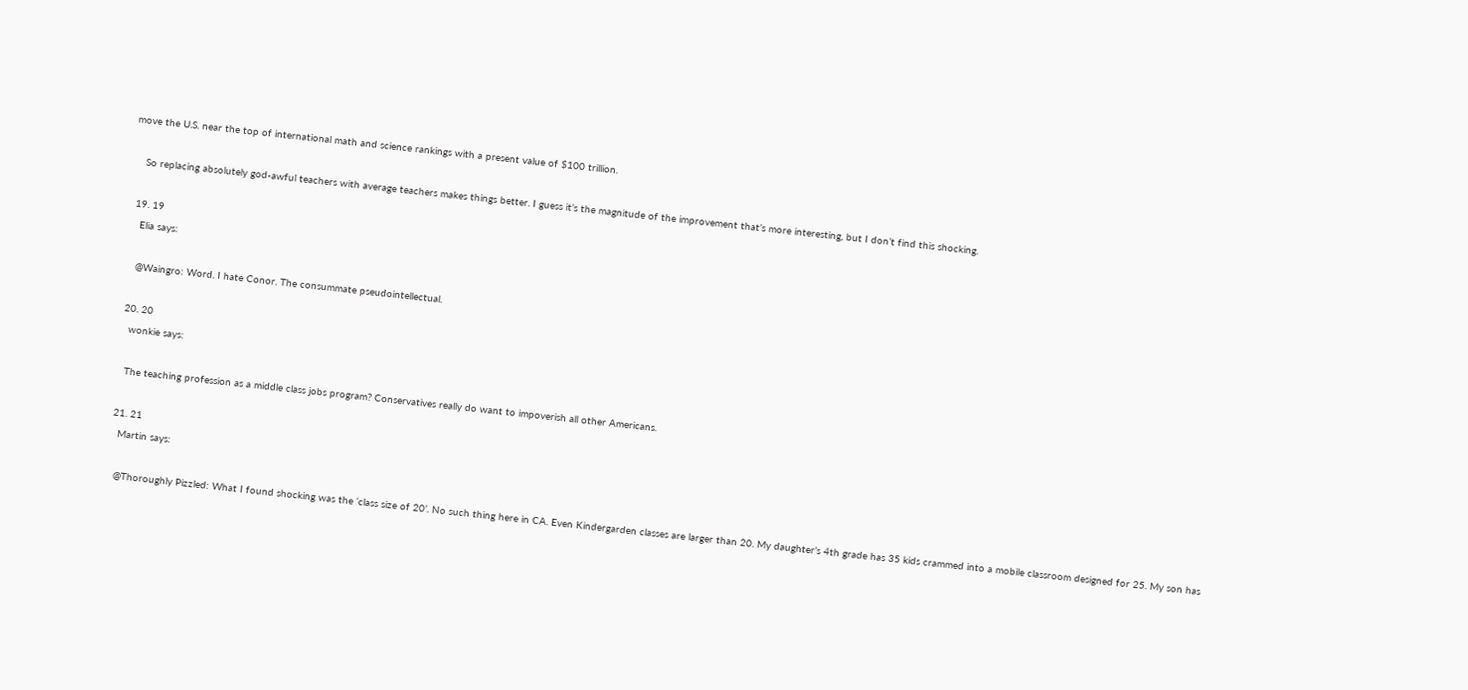move the U.S. near the top of international math and science rankings with a present value of $100 trillion.

    So replacing absolutely god-awful teachers with average teachers makes things better. I guess it’s the magnitude of the improvement that’s more interesting, but I don’t find this shocking.

  19. 19
    Elia says:

    @Waingro: Word. I hate Conor. The consummate pseudointellectual.

  20. 20
    wonkie says:

    The teaching profession as a middle class jobs program? Conservatives really do want to impoverish all other Americans.

  21. 21
    Martin says:

    @Thoroughly Pizzled: What I found shocking was the ‘class size of 20’. No such thing here in CA. Even Kindergarden classes are larger than 20. My daughter’s 4th grade has 35 kids crammed into a mobile classroom designed for 25. My son has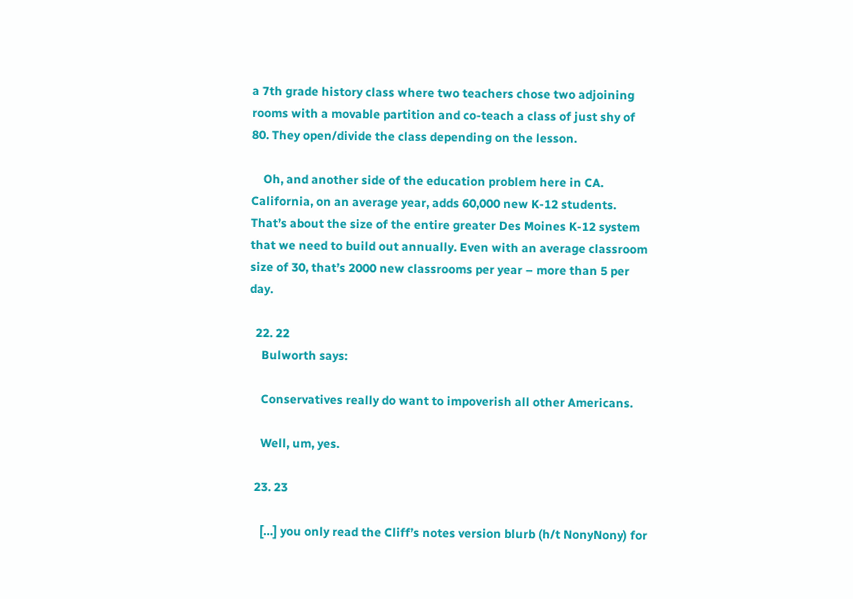a 7th grade history class where two teachers chose two adjoining rooms with a movable partition and co-teach a class of just shy of 80. They open/divide the class depending on the lesson.

    Oh, and another side of the education problem here in CA. California, on an average year, adds 60,000 new K-12 students. That’s about the size of the entire greater Des Moines K-12 system that we need to build out annually. Even with an average classroom size of 30, that’s 2000 new classrooms per year – more than 5 per day.

  22. 22
    Bulworth says:

    Conservatives really do want to impoverish all other Americans.

    Well, um, yes.

  23. 23

    […] you only read the Cliff’s notes version blurb (h/t NonyNony) for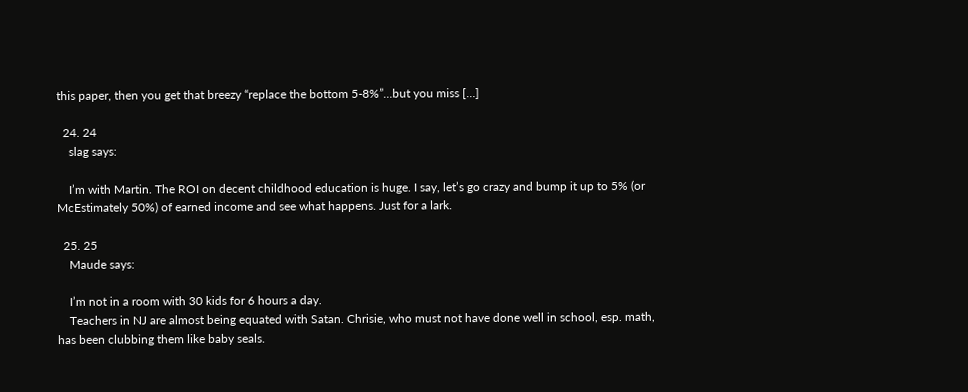this paper, then you get that breezy “replace the bottom 5-8%”…but you miss […]

  24. 24
    slag says:

    I’m with Martin. The ROI on decent childhood education is huge. I say, let’s go crazy and bump it up to 5% (or McEstimately 50%) of earned income and see what happens. Just for a lark.

  25. 25
    Maude says:

    I’m not in a room with 30 kids for 6 hours a day.
    Teachers in NJ are almost being equated with Satan. Chrisie, who must not have done well in school, esp. math, has been clubbing them like baby seals.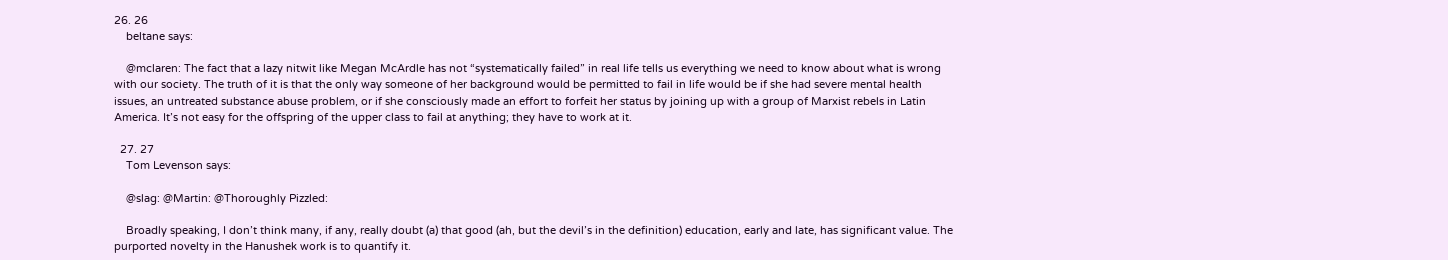26. 26
    beltane says:

    @mclaren: The fact that a lazy nitwit like Megan McArdle has not “systematically failed” in real life tells us everything we need to know about what is wrong with our society. The truth of it is that the only way someone of her background would be permitted to fail in life would be if she had severe mental health issues, an untreated substance abuse problem, or if she consciously made an effort to forfeit her status by joining up with a group of Marxist rebels in Latin America. It’s not easy for the offspring of the upper class to fail at anything; they have to work at it.

  27. 27
    Tom Levenson says:

    @slag: @Martin: @Thoroughly Pizzled:

    Broadly speaking, I don’t think many, if any, really doubt (a) that good (ah, but the devil’s in the definition) education, early and late, has significant value. The purported novelty in the Hanushek work is to quantify it.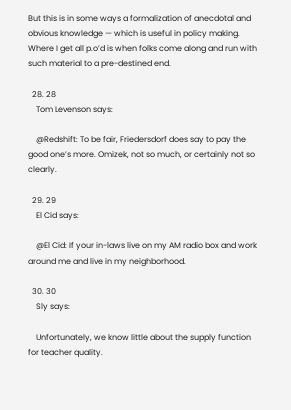But this is in some ways a formalization of anecdotal and obvious knowledge — which is useful in policy making. Where I get all p.o’d is when folks come along and run with such material to a pre-destined end.

  28. 28
    Tom Levenson says:

    @Redshift: To be fair, Friedersdorf does say to pay the good one’s more. Omizek, not so much, or certainly not so clearly.

  29. 29
    El Cid says:

    @El Cid: If your in-laws live on my AM radio box and work around me and live in my neighborhood.

  30. 30
    Sly says:

    Unfortunately, we know little about the supply function for teacher quality.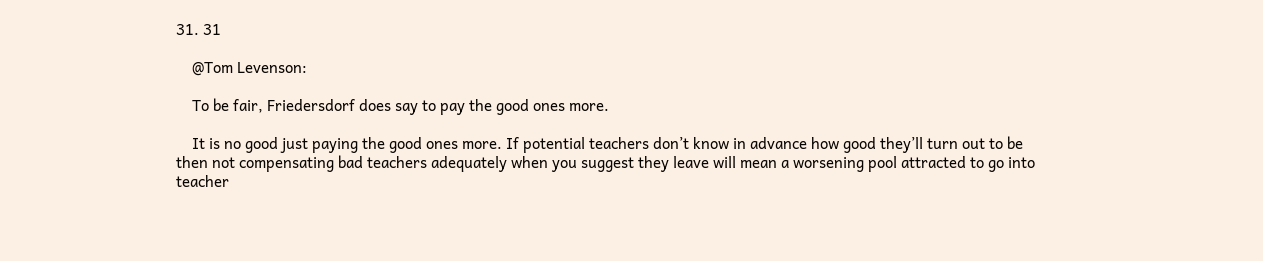31. 31

    @Tom Levenson:

    To be fair, Friedersdorf does say to pay the good ones more.

    It is no good just paying the good ones more. If potential teachers don’t know in advance how good they’ll turn out to be then not compensating bad teachers adequately when you suggest they leave will mean a worsening pool attracted to go into teacher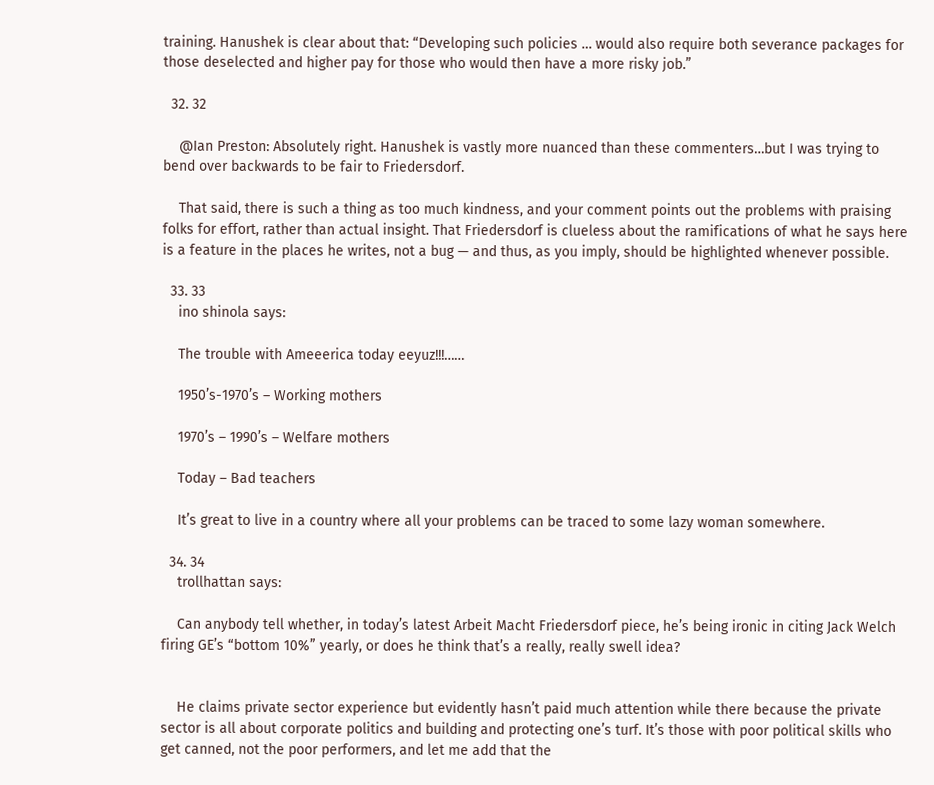training. Hanushek is clear about that: “Developing such policies … would also require both severance packages for those deselected and higher pay for those who would then have a more risky job.”

  32. 32

    @Ian Preston: Absolutely right. Hanushek is vastly more nuanced than these commenters…but I was trying to bend over backwards to be fair to Friedersdorf.

    That said, there is such a thing as too much kindness, and your comment points out the problems with praising folks for effort, rather than actual insight. That Friedersdorf is clueless about the ramifications of what he says here is a feature in the places he writes, not a bug — and thus, as you imply, should be highlighted whenever possible.

  33. 33
    ino shinola says:

    The trouble with Ameeerica today eeyuz!!!……

    1950’s-1970’s – Working mothers

    1970’s – 1990’s – Welfare mothers

    Today – Bad teachers

    It’s great to live in a country where all your problems can be traced to some lazy woman somewhere.

  34. 34
    trollhattan says:

    Can anybody tell whether, in today’s latest Arbeit Macht Friedersdorf piece, he’s being ironic in citing Jack Welch firing GE’s “bottom 10%” yearly, or does he think that’s a really, really swell idea?


    He claims private sector experience but evidently hasn’t paid much attention while there because the private sector is all about corporate politics and building and protecting one’s turf. It’s those with poor political skills who get canned, not the poor performers, and let me add that the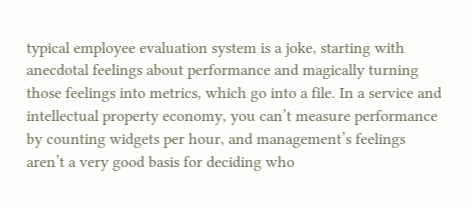typical employee evaluation system is a joke, starting with anecdotal feelings about performance and magically turning those feelings into metrics, which go into a file. In a service and intellectual property economy, you can’t measure performance by counting widgets per hour, and management’s feelings aren’t a very good basis for deciding who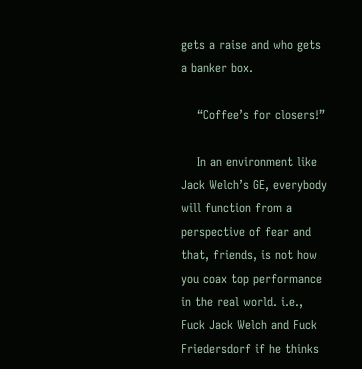gets a raise and who gets a banker box.

    “Coffee’s for closers!”

    In an environment like Jack Welch’s GE, everybody will function from a perspective of fear and that, friends, is not how you coax top performance in the real world. i.e., Fuck Jack Welch and Fuck Friedersdorf if he thinks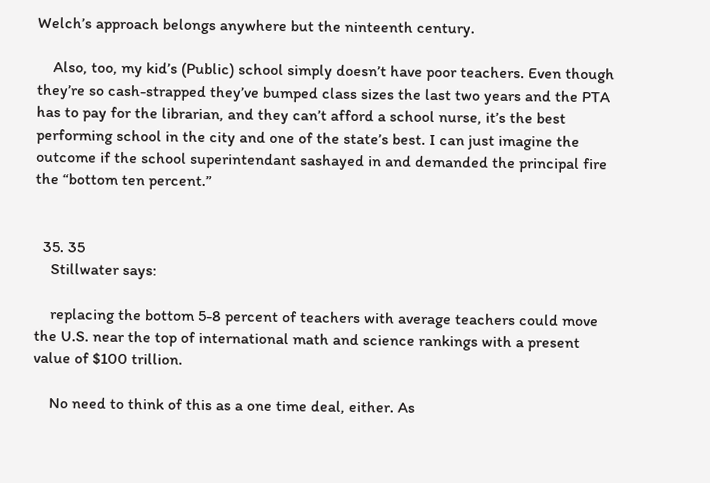Welch’s approach belongs anywhere but the ninteenth century.

    Also, too, my kid’s (Public) school simply doesn’t have poor teachers. Even though they’re so cash-strapped they’ve bumped class sizes the last two years and the PTA has to pay for the librarian, and they can’t afford a school nurse, it’s the best performing school in the city and one of the state’s best. I can just imagine the outcome if the school superintendant sashayed in and demanded the principal fire the “bottom ten percent.”


  35. 35
    Stillwater says:

    replacing the bottom 5-8 percent of teachers with average teachers could move the U.S. near the top of international math and science rankings with a present value of $100 trillion.

    No need to think of this as a one time deal, either. As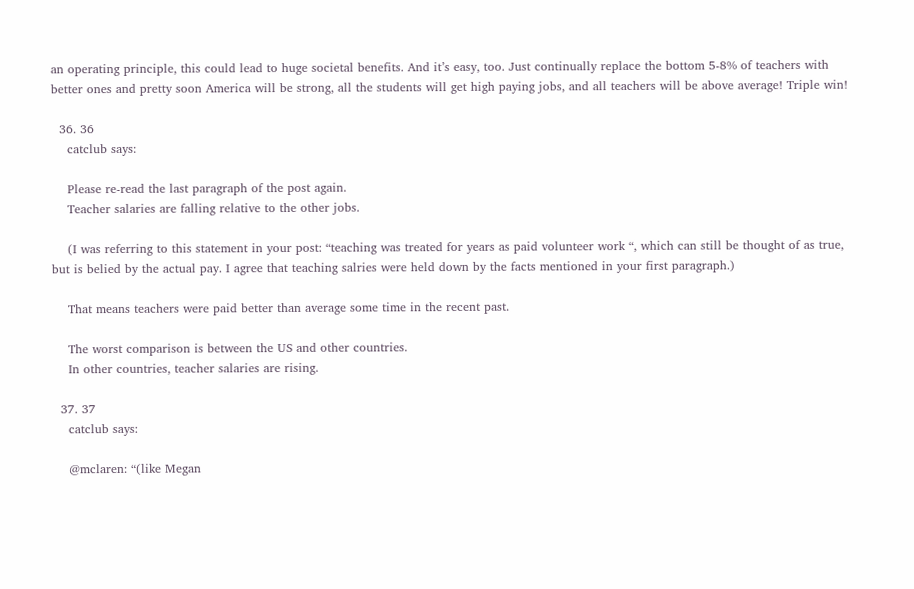an operating principle, this could lead to huge societal benefits. And it’s easy, too. Just continually replace the bottom 5-8% of teachers with better ones and pretty soon America will be strong, all the students will get high paying jobs, and all teachers will be above average! Triple win!

  36. 36
    catclub says:

    Please re-read the last paragraph of the post again.
    Teacher salaries are falling relative to the other jobs.

    (I was referring to this statement in your post: “teaching was treated for years as paid volunteer work “, which can still be thought of as true, but is belied by the actual pay. I agree that teaching salries were held down by the facts mentioned in your first paragraph.)

    That means teachers were paid better than average some time in the recent past.

    The worst comparison is between the US and other countries.
    In other countries, teacher salaries are rising.

  37. 37
    catclub says:

    @mclaren: “(like Megan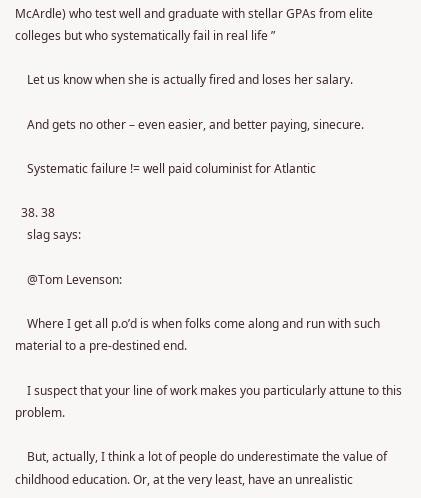McArdle) who test well and graduate with stellar GPAs from elite colleges but who systematically fail in real life ”

    Let us know when she is actually fired and loses her salary.

    And gets no other – even easier, and better paying, sinecure.

    Systematic failure != well paid columinist for Atlantic

  38. 38
    slag says:

    @Tom Levenson:

    Where I get all p.o’d is when folks come along and run with such material to a pre-destined end.

    I suspect that your line of work makes you particularly attune to this problem.

    But, actually, I think a lot of people do underestimate the value of childhood education. Or, at the very least, have an unrealistic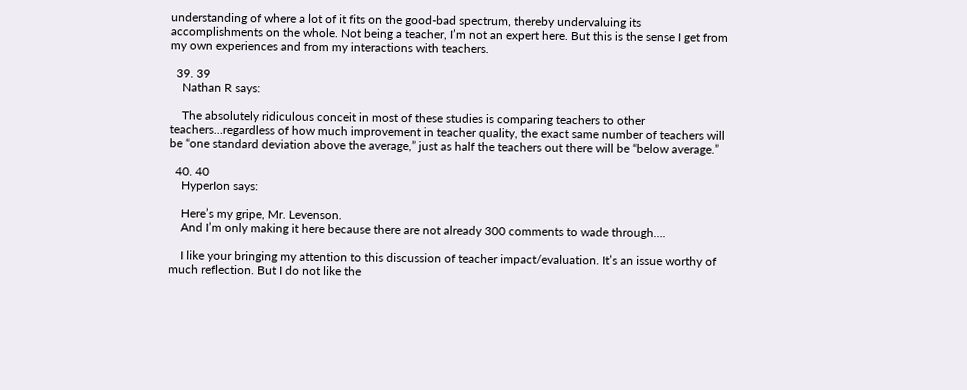understanding of where a lot of it fits on the good-bad spectrum, thereby undervaluing its accomplishments on the whole. Not being a teacher, I’m not an expert here. But this is the sense I get from my own experiences and from my interactions with teachers.

  39. 39
    Nathan R says:

    The absolutely ridiculous conceit in most of these studies is comparing teachers to other teachers…regardless of how much improvement in teacher quality, the exact same number of teachers will be “one standard deviation above the average,” just as half the teachers out there will be “below average.”

  40. 40
    HyperIon says:

    Here’s my gripe, Mr. Levenson.
    And I’m only making it here because there are not already 300 comments to wade through….

    I like your bringing my attention to this discussion of teacher impact/evaluation. It’s an issue worthy of much reflection. But I do not like the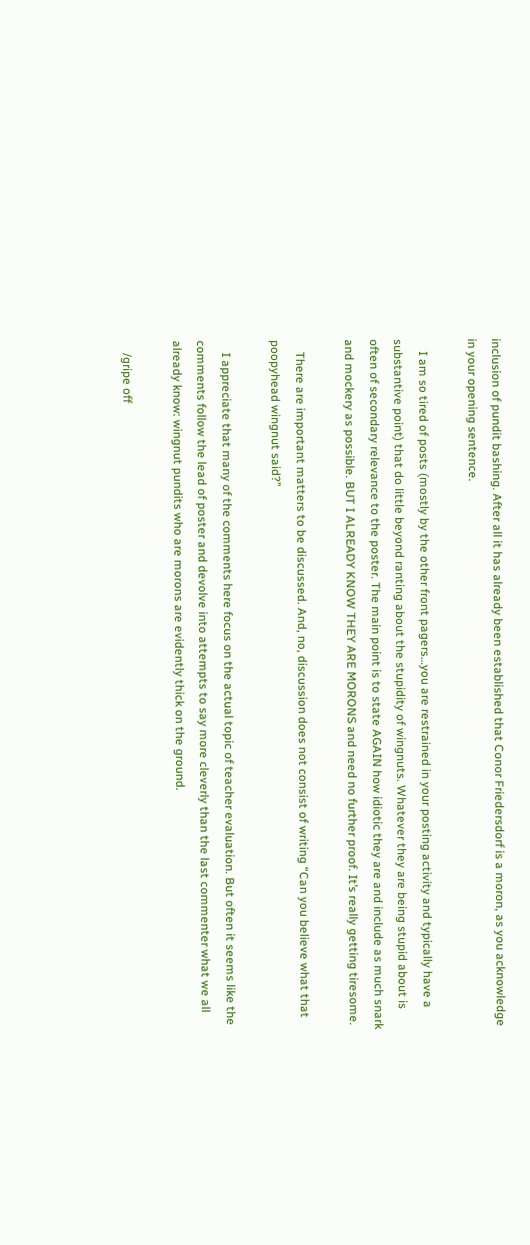inclusion of pundit bashing. After all it has already been established that Conor Friedersdorf is a moron, as you acknowledge in your opening sentence.

    I am so tired of posts (mostly by the other front pagers…you are restrained in your posting activity and typically have a substantive point) that do little beyond ranting about the stupidity of wingnuts. Whatever they are being stupid about is often of secondary relevance to the poster. The main point is to state AGAIN how idiotic they are and include as much snark and mockery as possible. BUT I ALREADY KNOW THEY ARE MORONS and need no further proof. It’s really getting tiresome.

    There are important matters to be discussed. And, no, discussion does not consist of writing “Can you believe what that poopyhead wingnut said?”

    I appreciate that many of the comments here focus on the actual topic of teacher evaluation. But often it seems like the comments follow the lead of poster and devolve into attempts to say more cleverly than the last commenter what we all already know: wingnut pundits who are morons are evidently thick on the ground.

    /gripe off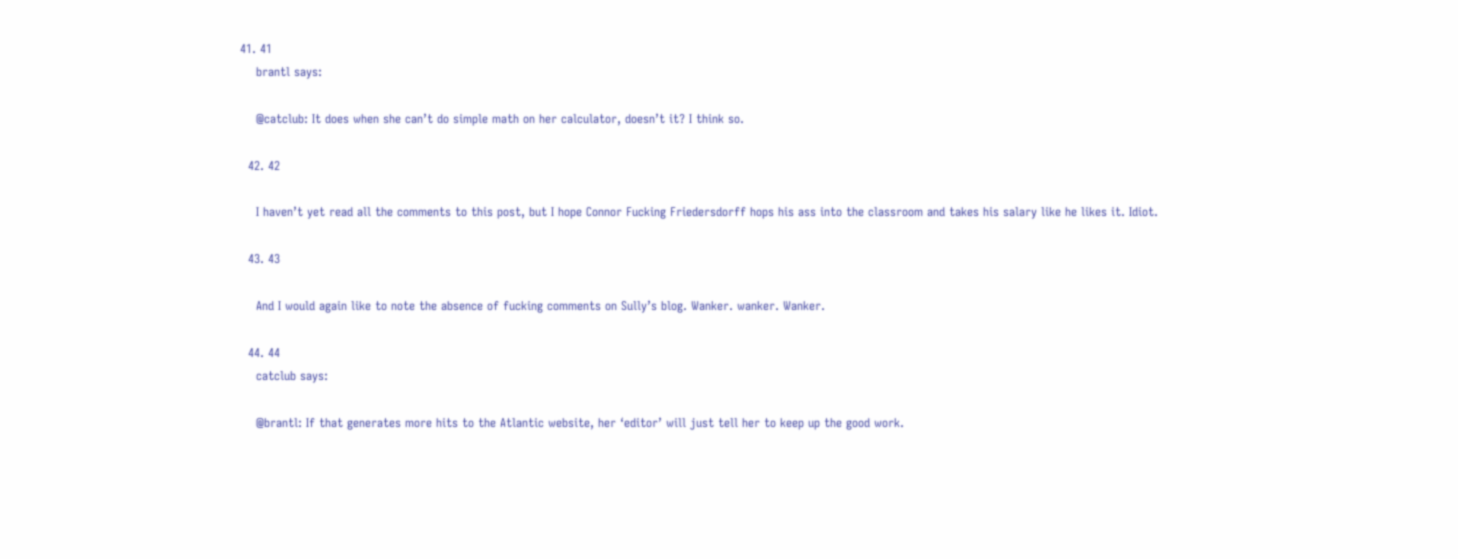41. 41
    brantl says:

    @catclub: It does when she can’t do simple math on her calculator, doesn’t it? I think so.

  42. 42

    I haven’t yet read all the comments to this post, but I hope Connor Fucking Friedersdorff hops his ass into the classroom and takes his salary like he likes it. Idiot.

  43. 43

    And I would again like to note the absence of fucking comments on Sully’s blog. Wanker. wanker. Wanker.

  44. 44
    catclub says:

    @brantl: If that generates more hits to the Atlantic website, her ‘editor’ will just tell her to keep up the good work.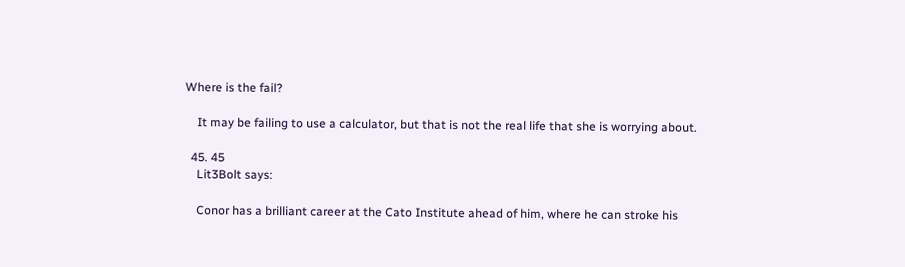Where is the fail?

    It may be failing to use a calculator, but that is not the real life that she is worrying about.

  45. 45
    Lit3Bolt says:

    Conor has a brilliant career at the Cato Institute ahead of him, where he can stroke his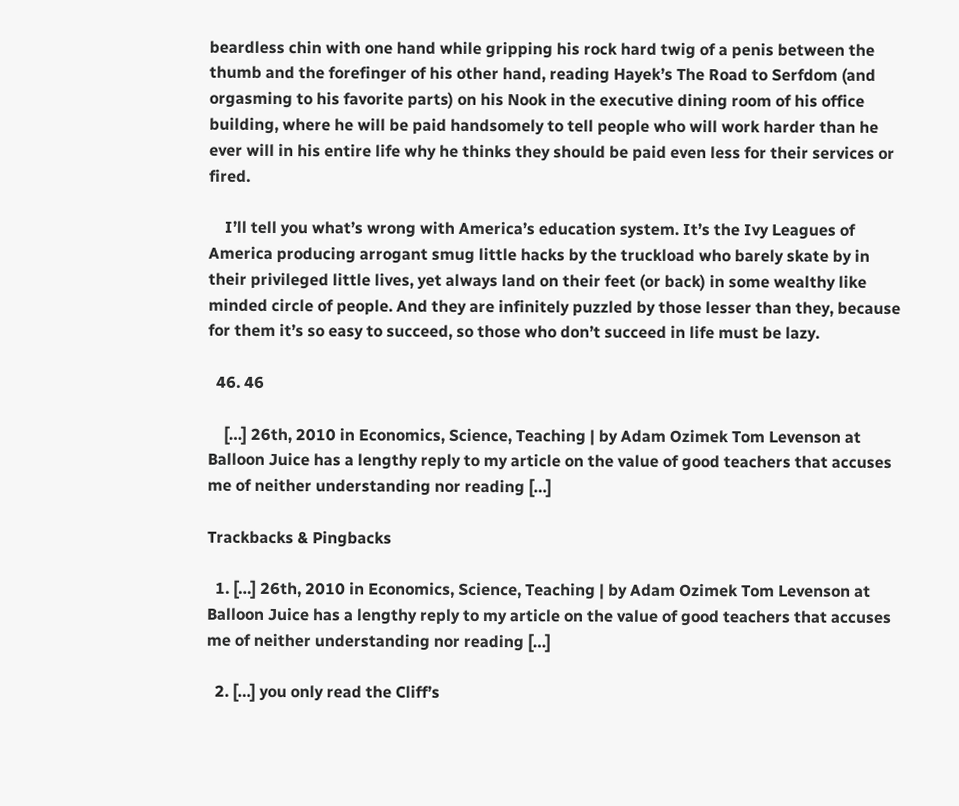beardless chin with one hand while gripping his rock hard twig of a penis between the thumb and the forefinger of his other hand, reading Hayek’s The Road to Serfdom (and orgasming to his favorite parts) on his Nook in the executive dining room of his office building, where he will be paid handsomely to tell people who will work harder than he ever will in his entire life why he thinks they should be paid even less for their services or fired.

    I’ll tell you what’s wrong with America’s education system. It’s the Ivy Leagues of America producing arrogant smug little hacks by the truckload who barely skate by in their privileged little lives, yet always land on their feet (or back) in some wealthy like minded circle of people. And they are infinitely puzzled by those lesser than they, because for them it’s so easy to succeed, so those who don’t succeed in life must be lazy.

  46. 46

    […] 26th, 2010 in Economics, Science, Teaching | by Adam Ozimek Tom Levenson at Balloon Juice has a lengthy reply to my article on the value of good teachers that accuses me of neither understanding nor reading […]

Trackbacks & Pingbacks

  1. […] 26th, 2010 in Economics, Science, Teaching | by Adam Ozimek Tom Levenson at Balloon Juice has a lengthy reply to my article on the value of good teachers that accuses me of neither understanding nor reading […]

  2. […] you only read the Cliff’s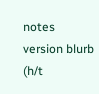notes version blurb (h/t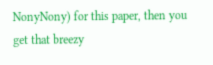NonyNony) for this paper, then you get that breezy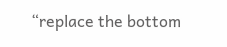“replace the bottom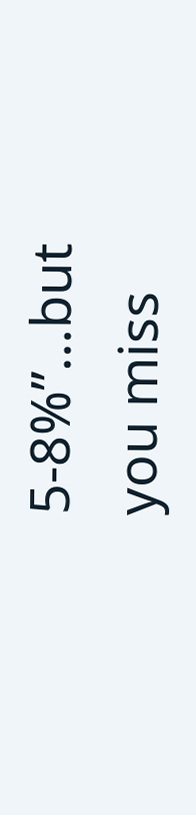5-8%”…but you miss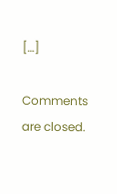[…]

Comments are closed.